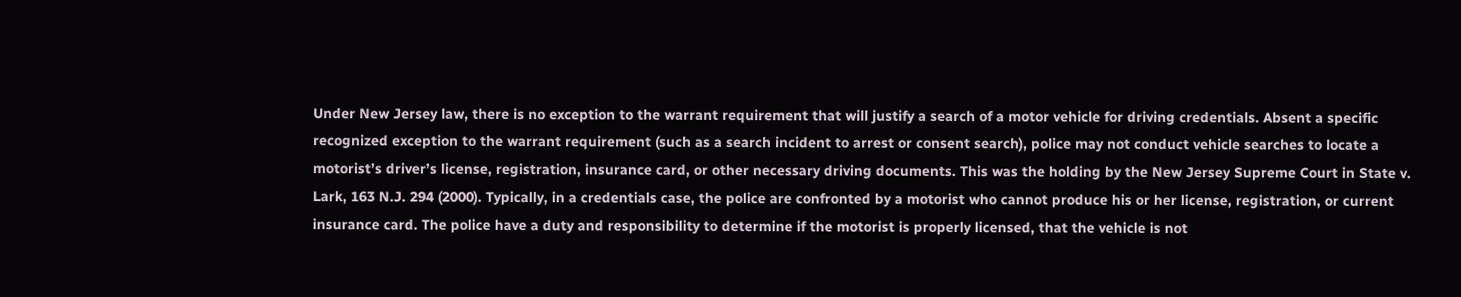Under New Jersey law, there is no exception to the warrant requirement that will justify a search of a motor vehicle for driving credentials. Absent a specific recognized exception to the warrant requirement (such as a search incident to arrest or consent search), police may not conduct vehicle searches to locate a motorist’s driver’s license, registration, insurance card, or other necessary driving documents. This was the holding by the New Jersey Supreme Court in State v. Lark, 163 N.J. 294 (2000). Typically, in a credentials case, the police are confronted by a motorist who cannot produce his or her license, registration, or current insurance card. The police have a duty and responsibility to determine if the motorist is properly licensed, that the vehicle is not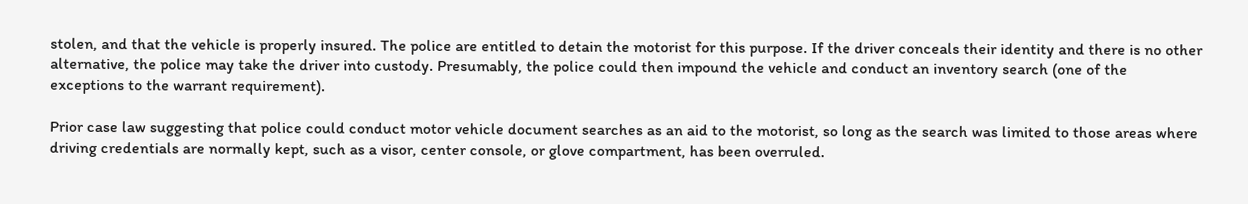stolen, and that the vehicle is properly insured. The police are entitled to detain the motorist for this purpose. If the driver conceals their identity and there is no other alternative, the police may take the driver into custody. Presumably, the police could then impound the vehicle and conduct an inventory search (one of the exceptions to the warrant requirement).

Prior case law suggesting that police could conduct motor vehicle document searches as an aid to the motorist, so long as the search was limited to those areas where driving credentials are normally kept, such as a visor, center console, or glove compartment, has been overruled.